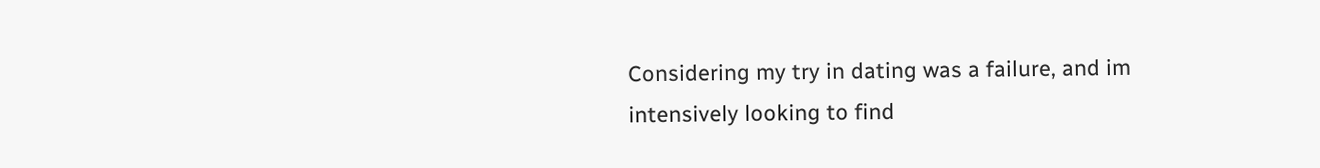Considering my try in dating was a failure, and im intensively looking to find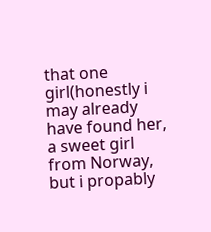that one girl(honestly i may already have found her, a sweet girl from Norway, but i propably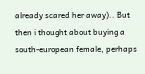already scared her away).. But then i thought about buying a south-european female, perhaps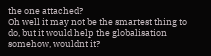the one attached?
Oh well it may not be the smartest thing to do, but it would help the globalisation somehow, wouldnt it?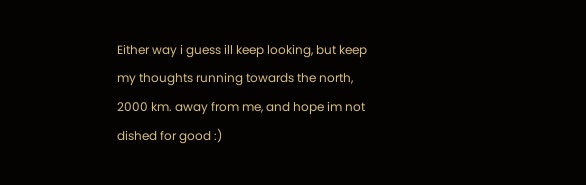Either way i guess ill keep looking, but keep my thoughts running towards the north, 2000 km. away from me, and hope im not dished for good :)